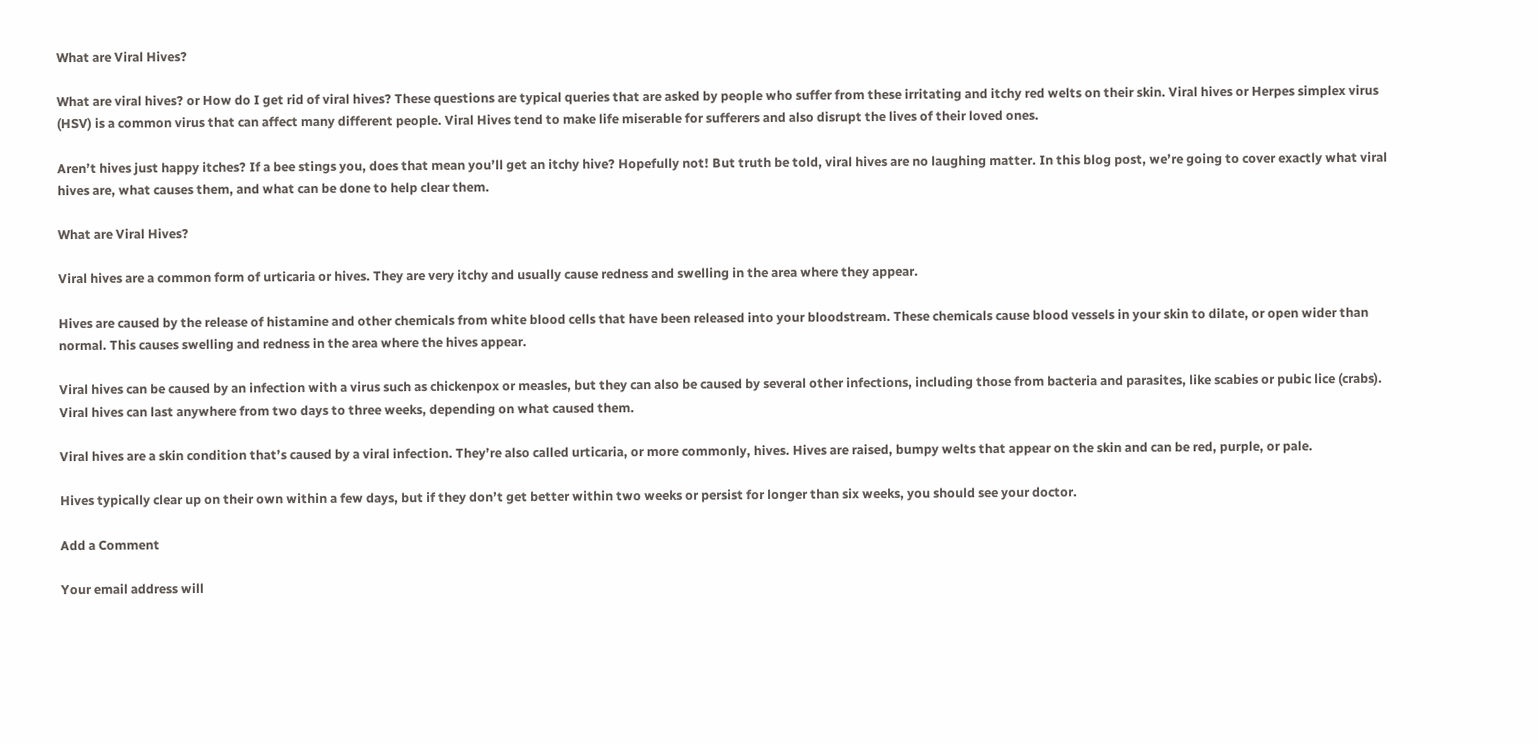What are Viral Hives?

What are viral hives? or How do I get rid of viral hives? These questions are typical queries that are asked by people who suffer from these irritating and itchy red welts on their skin. Viral hives or Herpes simplex virus (HSV) is a common virus that can affect many different people. Viral Hives tend to make life miserable for sufferers and also disrupt the lives of their loved ones.

Aren’t hives just happy itches? If a bee stings you, does that mean you’ll get an itchy hive? Hopefully not! But truth be told, viral hives are no laughing matter. In this blog post, we’re going to cover exactly what viral hives are, what causes them, and what can be done to help clear them.

What are Viral Hives?

Viral hives are a common form of urticaria or hives. They are very itchy and usually cause redness and swelling in the area where they appear.

Hives are caused by the release of histamine and other chemicals from white blood cells that have been released into your bloodstream. These chemicals cause blood vessels in your skin to dilate, or open wider than normal. This causes swelling and redness in the area where the hives appear.

Viral hives can be caused by an infection with a virus such as chickenpox or measles, but they can also be caused by several other infections, including those from bacteria and parasites, like scabies or pubic lice (crabs). Viral hives can last anywhere from two days to three weeks, depending on what caused them.

Viral hives are a skin condition that’s caused by a viral infection. They’re also called urticaria, or more commonly, hives. Hives are raised, bumpy welts that appear on the skin and can be red, purple, or pale.

Hives typically clear up on their own within a few days, but if they don’t get better within two weeks or persist for longer than six weeks, you should see your doctor.

Add a Comment

Your email address will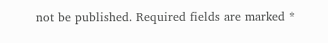not be published. Required fields are marked *